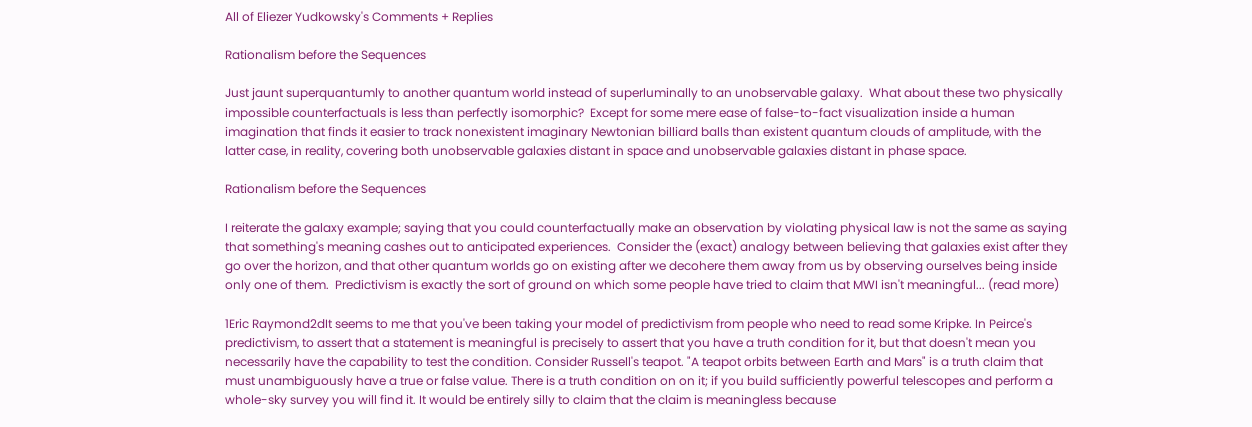All of Eliezer Yudkowsky's Comments + Replies

Rationalism before the Sequences

Just jaunt superquantumly to another quantum world instead of superluminally to an unobservable galaxy.  What about these two physically impossible counterfactuals is less than perfectly isomorphic?  Except for some mere ease of false-to-fact visualization inside a human imagination that finds it easier to track nonexistent imaginary Newtonian billiard balls than existent quantum clouds of amplitude, with the latter case, in reality, covering both unobservable galaxies distant in space and unobservable galaxies distant in phase space.

Rationalism before the Sequences

I reiterate the galaxy example; saying that you could counterfactually make an observation by violating physical law is not the same as saying that something's meaning cashes out to anticipated experiences.  Consider the (exact) analogy between believing that galaxies exist after they go over the horizon, and that other quantum worlds go on existing after we decohere them away from us by observing ourselves being inside only one of them.  Predictivism is exactly the sort of ground on which some people have tried to claim that MWI isn't meaningful... (read more)

1Eric Raymond2dIt seems to me that you've been taking your model of predictivism from people who need to read some Kripke. In Peirce's predictivism, to assert that a statement is meaningful is precisely to assert that you have a truth condition for it, but that doesn't mean you necessarily have the capability to test the condition. Consider Russell's teapot. "A teapot orbits between Earth and Mars" is a truth claim that must unambiguously have a true or false value. There is a truth condition on on it; if you build sufficiently powerful telescopes and perform a whole-sky survey you will find it. It would be entirely silly to claim that the claim is meaningless because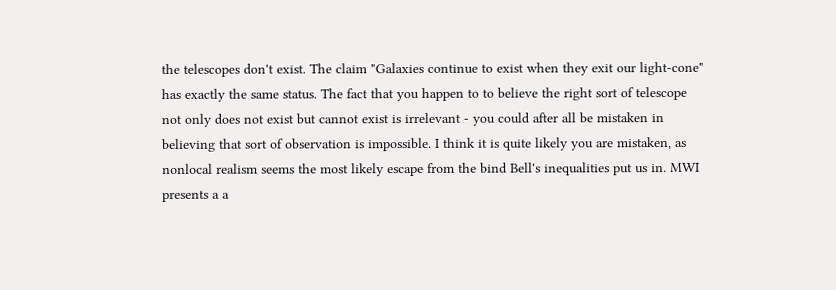the telescopes don't exist. The claim "Galaxies continue to exist when they exit our light-cone" has exactly the same status. The fact that you happen to to believe the right sort of telescope not only does not exist but cannot exist is irrelevant - you could after all be mistaken in believing that sort of observation is impossible. I think it is quite likely you are mistaken, as nonlocal realism seems the most likely escape from the bind Bell's inequalities put us in. MWI presents a a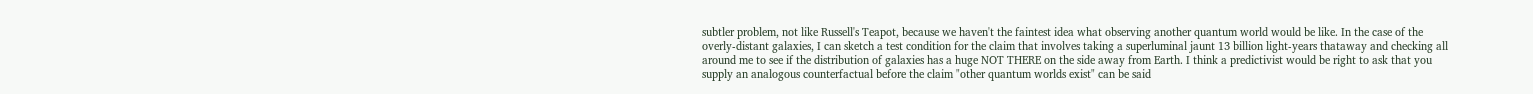subtler problem, not like Russell's Teapot, because we haven't the faintest idea what observing another quantum world would be like. In the case of the overly-distant galaxies, I can sketch a test condition for the claim that involves taking a superluminal jaunt 13 billion light-years thataway and checking all around me to see if the distribution of galaxies has a huge NOT THERE on the side away from Earth. I think a predictivist would be right to ask that you supply an analogous counterfactual before the claim "other quantum worlds exist" can be said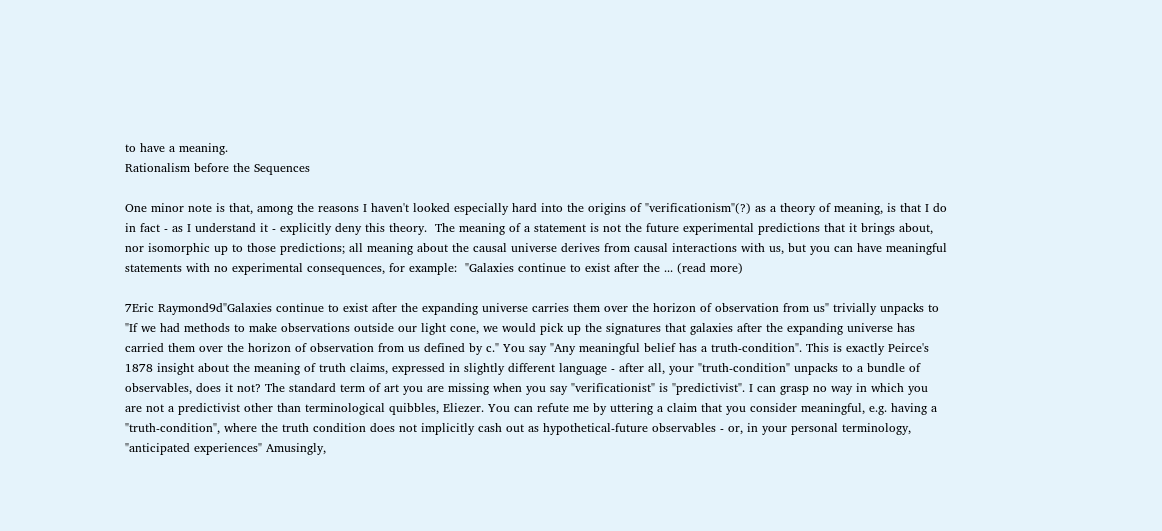to have a meaning.
Rationalism before the Sequences

One minor note is that, among the reasons I haven't looked especially hard into the origins of "verificationism"(?) as a theory of meaning, is that I do in fact - as I understand it - explicitly deny this theory.  The meaning of a statement is not the future experimental predictions that it brings about, nor isomorphic up to those predictions; all meaning about the causal universe derives from causal interactions with us, but you can have meaningful statements with no experimental consequences, for example:  "Galaxies continue to exist after the ... (read more)

7Eric Raymond9d"Galaxies continue to exist after the expanding universe carries them over the horizon of observation from us" trivially unpacks to "If we had methods to make observations outside our light cone, we would pick up the signatures that galaxies after the expanding universe has carried them over the horizon of observation from us defined by c." You say "Any meaningful belief has a truth-condition". This is exactly Peirce's 1878 insight about the meaning of truth claims, expressed in slightly different language - after all, your "truth-condition" unpacks to a bundle of observables, does it not? The standard term of art you are missing when you say "verificationist" is "predictivist". I can grasp no way in which you are not a predictivist other than terminological quibbles, Eliezer. You can refute me by uttering a claim that you consider meaningful, e.g. having a "truth-condition", where the truth condition does not implicitly cash out as hypothetical-future observables - or, in your personal terminology, "anticipated experiences" Amusingly,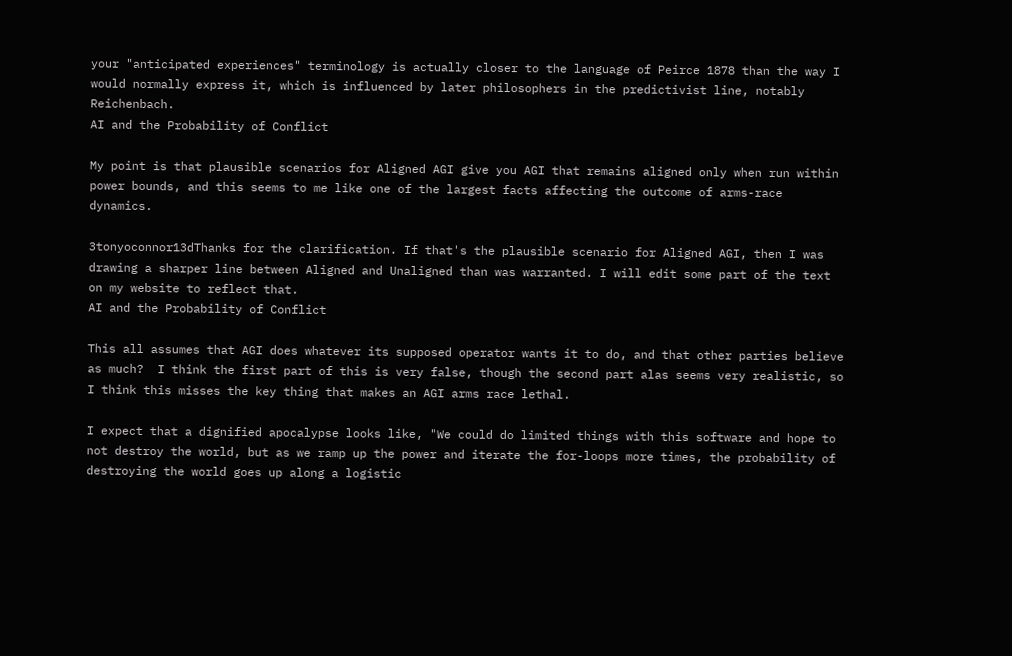your "anticipated experiences" terminology is actually closer to the language of Peirce 1878 than the way I would normally express it, which is influenced by later philosophers in the predictivist line, notably Reichenbach.
AI and the Probability of Conflict

My point is that plausible scenarios for Aligned AGI give you AGI that remains aligned only when run within power bounds, and this seems to me like one of the largest facts affecting the outcome of arms-race dynamics.

3tonyoconnor13dThanks for the clarification. If that's the plausible scenario for Aligned AGI, then I was drawing a sharper line between Aligned and Unaligned than was warranted. I will edit some part of the text on my website to reflect that.
AI and the Probability of Conflict

This all assumes that AGI does whatever its supposed operator wants it to do, and that other parties believe as much?  I think the first part of this is very false, though the second part alas seems very realistic, so I think this misses the key thing that makes an AGI arms race lethal.

I expect that a dignified apocalypse looks like, "We could do limited things with this software and hope to not destroy the world, but as we ramp up the power and iterate the for-loops more times, the probability of destroying the world goes up along a logistic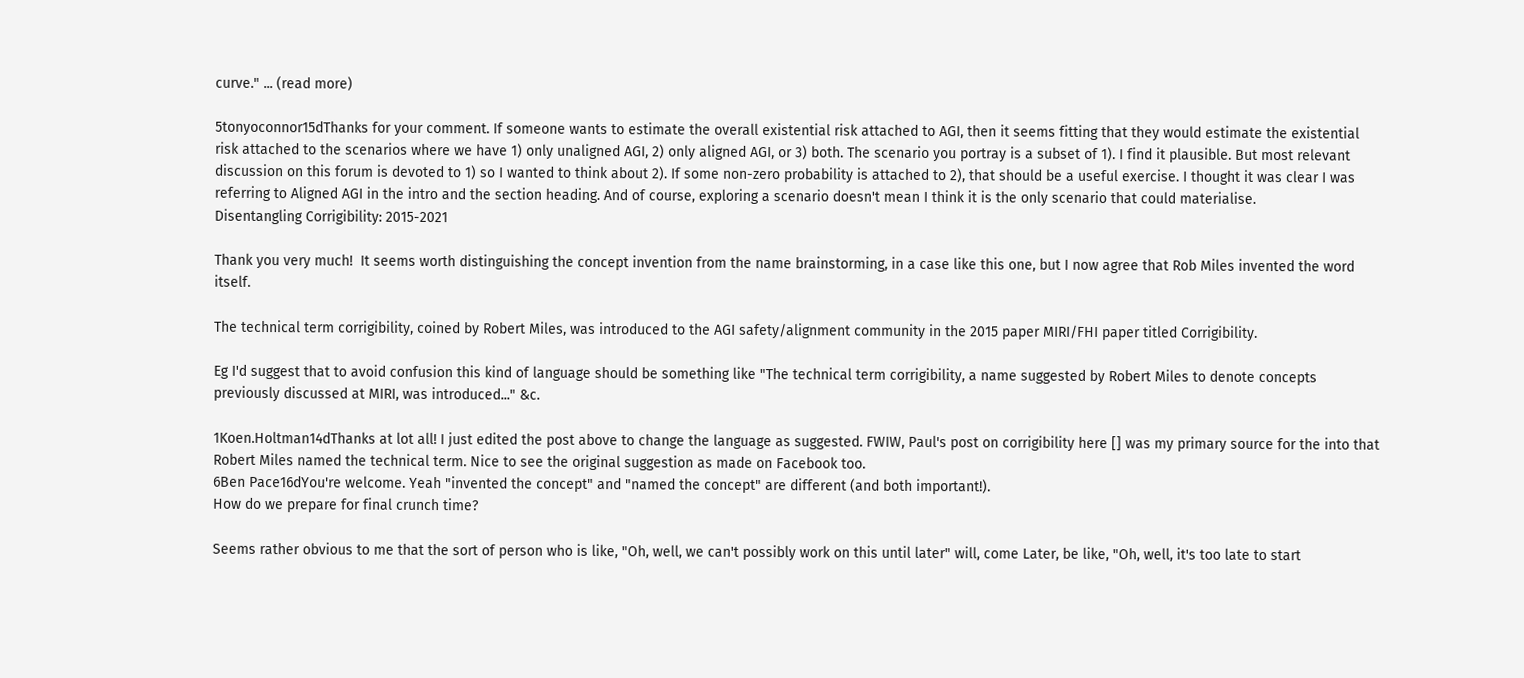curve." ... (read more)

5tonyoconnor15dThanks for your comment. If someone wants to estimate the overall existential risk attached to AGI, then it seems fitting that they would estimate the existential risk attached to the scenarios where we have 1) only unaligned AGI, 2) only aligned AGI, or 3) both. The scenario you portray is a subset of 1). I find it plausible. But most relevant discussion on this forum is devoted to 1) so I wanted to think about 2). If some non-zero probability is attached to 2), that should be a useful exercise. I thought it was clear I was referring to Aligned AGI in the intro and the section heading. And of course, exploring a scenario doesn't mean I think it is the only scenario that could materialise.
Disentangling Corrigibility: 2015-2021

Thank you very much!  It seems worth distinguishing the concept invention from the name brainstorming, in a case like this one, but I now agree that Rob Miles invented the word itself.

The technical term corrigibility, coined by Robert Miles, was introduced to the AGI safety/alignment community in the 2015 paper MIRI/FHI paper titled Corrigibility.

Eg I'd suggest that to avoid confusion this kind of language should be something like "The technical term corrigibility, a name suggested by Robert Miles to denote concepts previously discussed at MIRI, was introduced..." &c.

1Koen.Holtman14dThanks at lot all! I just edited the post above to change the language as suggested. FWIW, Paul's post on corrigibility here [] was my primary source for the into that Robert Miles named the technical term. Nice to see the original suggestion as made on Facebook too.
6Ben Pace16dYou're welcome. Yeah "invented the concept" and "named the concept" are different (and both important!).
How do we prepare for final crunch time?

Seems rather obvious to me that the sort of person who is like, "Oh, well, we can't possibly work on this until later" will, come Later, be like, "Oh, well, it's too late to start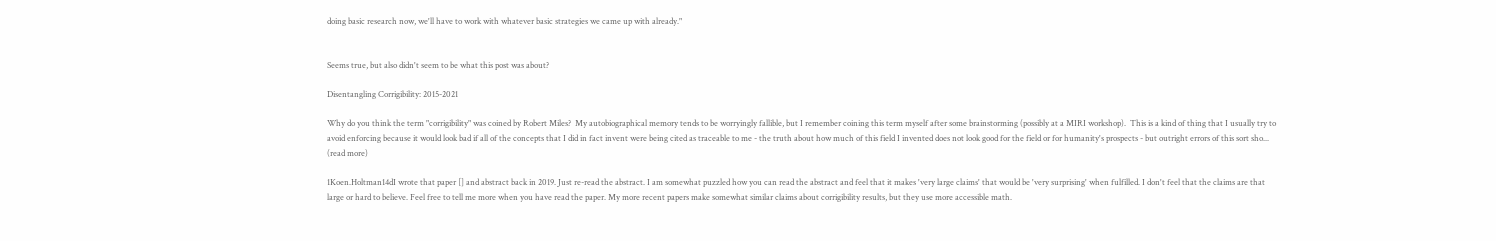doing basic research now, we'll have to work with whatever basic strategies we came up with already."


Seems true, but also didn't seem to be what this post was about?

Disentangling Corrigibility: 2015-2021

Why do you think the term "corrigibility" was coined by Robert Miles?  My autobiographical memory tends to be worryingly fallible, but I remember coining this term myself after some brainstorming (possibly at a MIRI workshop).  This is a kind of thing that I usually try to avoid enforcing because it would look bad if all of the concepts that I did in fact invent were being cited as traceable to me - the truth about how much of this field I invented does not look good for the field or for humanity's prospects - but outright errors of this sort sho... (read more)

1Koen.Holtman14dI wrote that paper [] and abstract back in 2019. Just re-read the abstract. I am somewhat puzzled how you can read the abstract and feel that it makes 'very large claims' that would be 'very surprising' when fulfilled. I don't feel that the claims are that large or hard to believe. Feel free to tell me more when you have read the paper. My more recent papers make somewhat similar claims about corrigibility results, but they use more accessible math.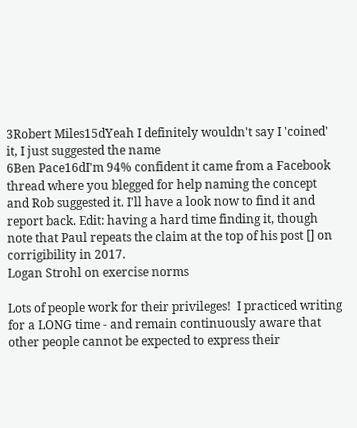3Robert Miles15dYeah I definitely wouldn't say I 'coined' it, I just suggested the name
6Ben Pace16dI'm 94% confident it came from a Facebook thread where you blegged for help naming the concept and Rob suggested it. I'll have a look now to find it and report back. Edit: having a hard time finding it, though note that Paul repeats the claim at the top of his post [] on corrigibility in 2017.
Logan Strohl on exercise norms

Lots of people work for their privileges!  I practiced writing for a LONG time - and remain continuously aware that other people cannot be expected to express their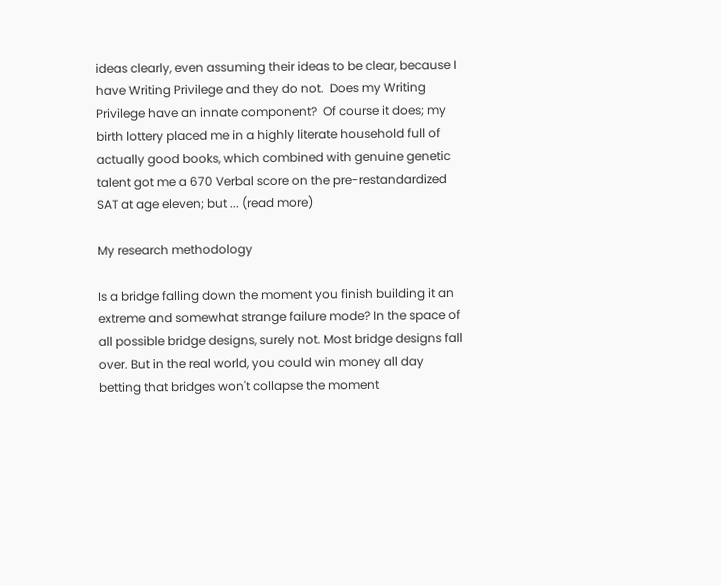ideas clearly, even assuming their ideas to be clear, because I have Writing Privilege and they do not.  Does my Writing Privilege have an innate component?  Of course it does; my birth lottery placed me in a highly literate household full of actually good books, which combined with genuine genetic talent got me a 670 Verbal score on the pre-restandardized SAT at age eleven; but ... (read more)

My research methodology

Is a bridge falling down the moment you finish building it an extreme and somewhat strange failure mode? In the space of all possible bridge designs, surely not. Most bridge designs fall over. But in the real world, you could win money all day betting that bridges won't collapse the moment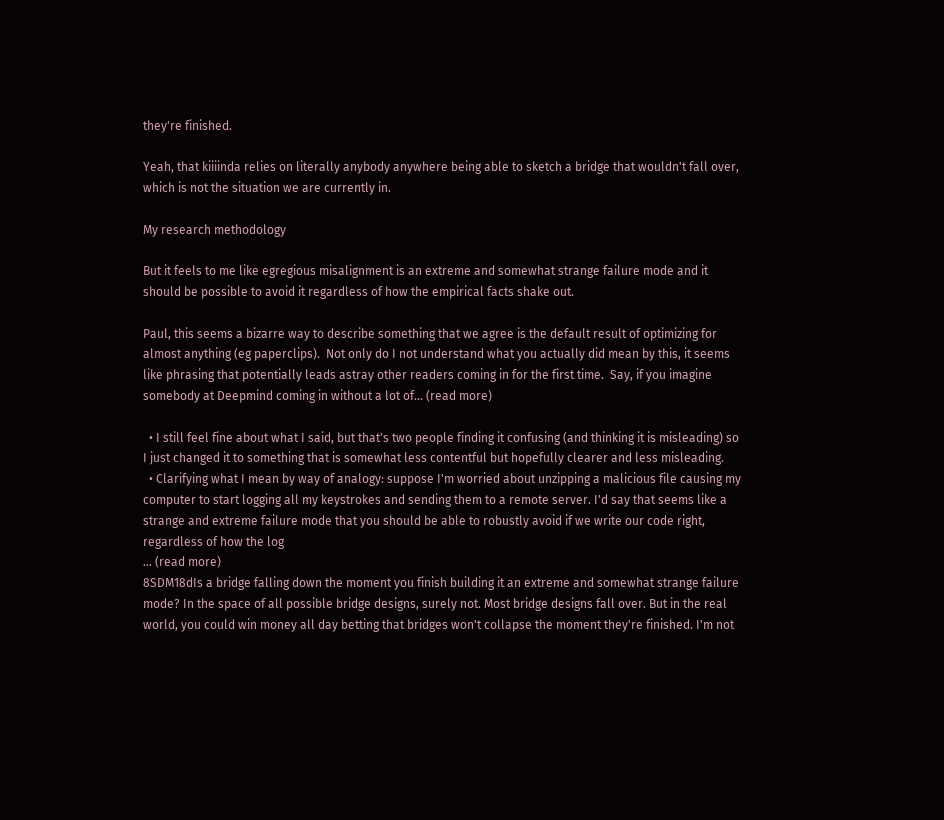they're finished.

Yeah, that kiiiinda relies on literally anybody anywhere being able to sketch a bridge that wouldn't fall over, which is not the situation we are currently in.

My research methodology

But it feels to me like egregious misalignment is an extreme and somewhat strange failure mode and it should be possible to avoid it regardless of how the empirical facts shake out.

Paul, this seems a bizarre way to describe something that we agree is the default result of optimizing for almost anything (eg paperclips).  Not only do I not understand what you actually did mean by this, it seems like phrasing that potentially leads astray other readers coming in for the first time.  Say, if you imagine somebody at Deepmind coming in without a lot of... (read more)

  • I still feel fine about what I said, but that's two people finding it confusing (and thinking it is misleading) so I just changed it to something that is somewhat less contentful but hopefully clearer and less misleading.
  • Clarifying what I mean by way of analogy: suppose I'm worried about unzipping a malicious file causing my computer to start logging all my keystrokes and sending them to a remote server. I'd say that seems like a strange and extreme failure mode that you should be able to robustly avoid if we write our code right, regardless of how the log
... (read more)
8SDM18dIs a bridge falling down the moment you finish building it an extreme and somewhat strange failure mode? In the space of all possible bridge designs, surely not. Most bridge designs fall over. But in the real world, you could win money all day betting that bridges won't collapse the moment they're finished. I'm not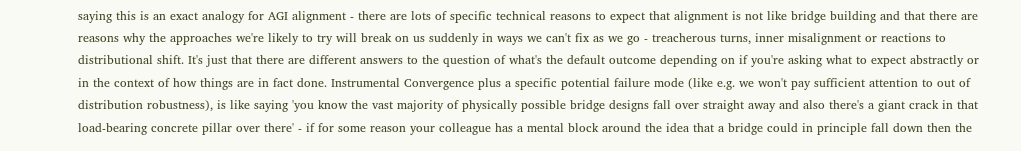saying this is an exact analogy for AGI alignment - there are lots of specific technical reasons to expect that alignment is not like bridge building and that there are reasons why the approaches we're likely to try will break on us suddenly in ways we can't fix as we go - treacherous turns, inner misalignment or reactions to distributional shift. It's just that there are different answers to the question of what's the default outcome depending on if you're asking what to expect abstractly or in the context of how things are in fact done. Instrumental Convergence plus a specific potential failure mode (like e.g. we won't pay sufficient attention to out of distribution robustness), is like saying 'you know the vast majority of physically possible bridge designs fall over straight away and also there's a giant crack in that load-bearing concrete pillar over there' - if for some reason your colleague has a mental block around the idea that a bridge could in principle fall down then the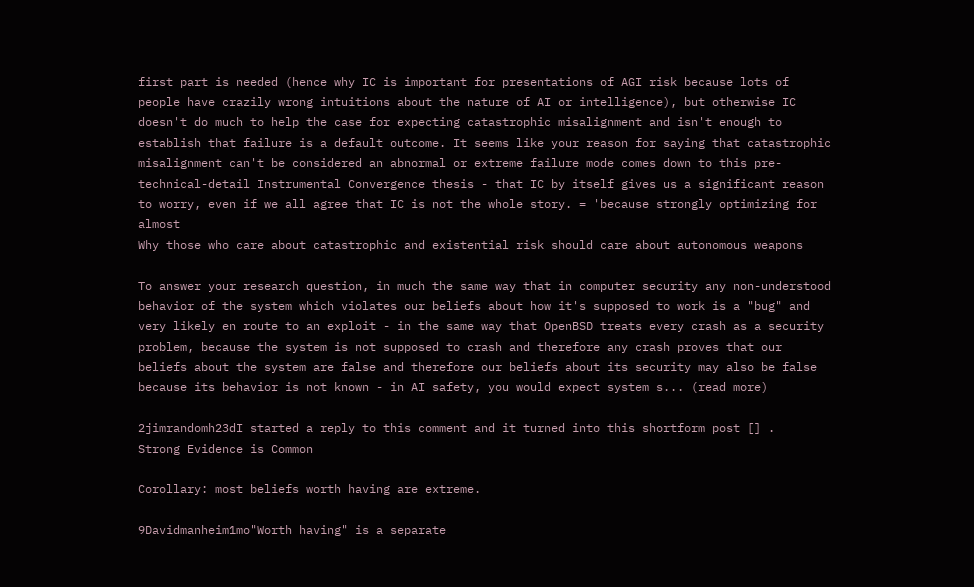first part is needed (hence why IC is important for presentations of AGI risk because lots of people have crazily wrong intuitions about the nature of AI or intelligence), but otherwise IC doesn't do much to help the case for expecting catastrophic misalignment and isn't enough to establish that failure is a default outcome. It seems like your reason for saying that catastrophic misalignment can't be considered an abnormal or extreme failure mode comes down to this pre-technical-detail Instrumental Convergence thesis - that IC by itself gives us a significant reason to worry, even if we all agree that IC is not the whole story. = 'because strongly optimizing for almost
Why those who care about catastrophic and existential risk should care about autonomous weapons

To answer your research question, in much the same way that in computer security any non-understood behavior of the system which violates our beliefs about how it's supposed to work is a "bug" and very likely en route to an exploit - in the same way that OpenBSD treats every crash as a security problem, because the system is not supposed to crash and therefore any crash proves that our beliefs about the system are false and therefore our beliefs about its security may also be false because its behavior is not known - in AI safety, you would expect system s... (read more)

2jimrandomh23dI started a reply to this comment and it turned into this shortform post [] .
Strong Evidence is Common

Corollary: most beliefs worth having are extreme.

9Davidmanheim1mo"Worth having" is a separate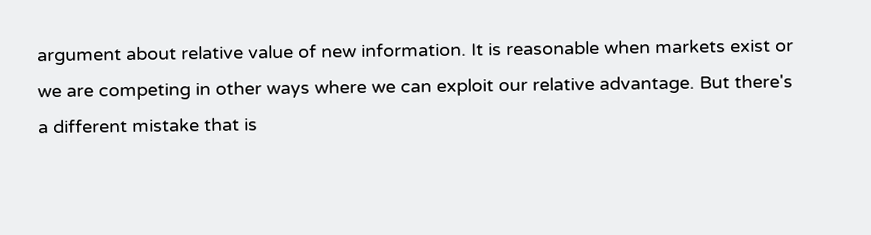argument about relative value of new information. It is reasonable when markets exist or we are competing in other ways where we can exploit our relative advantage. But there's a different mistake that is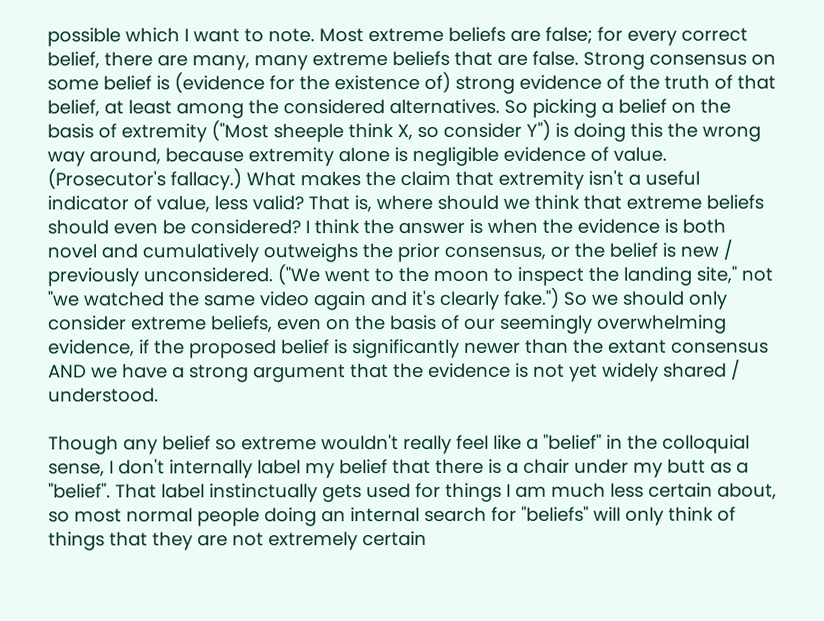possible which I want to note. Most extreme beliefs are false; for every correct belief, there are many, many extreme beliefs that are false. Strong consensus on some belief is (evidence for the existence of) strong evidence of the truth of that belief, at least among the considered alternatives. So picking a belief on the basis of extremity ("Most sheeple think X, so consider Y") is doing this the wrong way around, because extremity alone is negligible evidence of value. (Prosecutor's fallacy.) What makes the claim that extremity isn't a useful indicator of value, less valid? That is, where should we think that extreme beliefs should even be considered? I think the answer is when the evidence is both novel and cumulatively outweighs the prior consensus, or the belief is new / previously unconsidered. ("We went to the moon to inspect the landing site," not "we watched the same video again and it's clearly fake.") So we should only consider extreme beliefs, even on the basis of our seemingly overwhelming evidence, if the proposed belief is significantly newer than the extant consensus AND we have a strong argument that the evidence is not yet widely shared / understood.

Though any belief so extreme wouldn't really feel like a "belief" in the colloquial sense, I don't internally label my belief that there is a chair under my butt as a "belief". That label instinctually gets used for things I am much less certain about, so most normal people doing an internal search for "beliefs" will only think of things that they are not extremely certain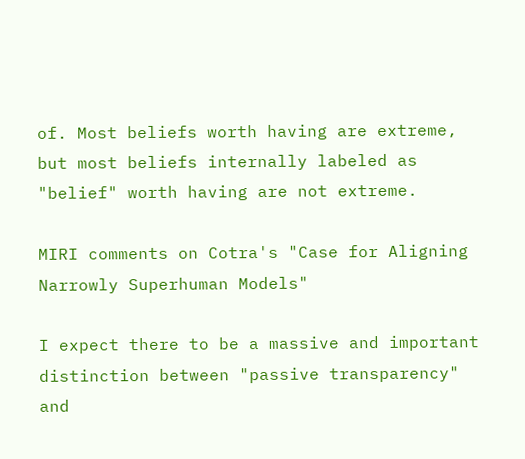of. Most beliefs worth having are extreme, but most beliefs internally labeled as "belief" worth having are not extreme.

MIRI comments on Cotra's "Case for Aligning Narrowly Superhuman Models"

I expect there to be a massive and important distinction between "passive transparency" and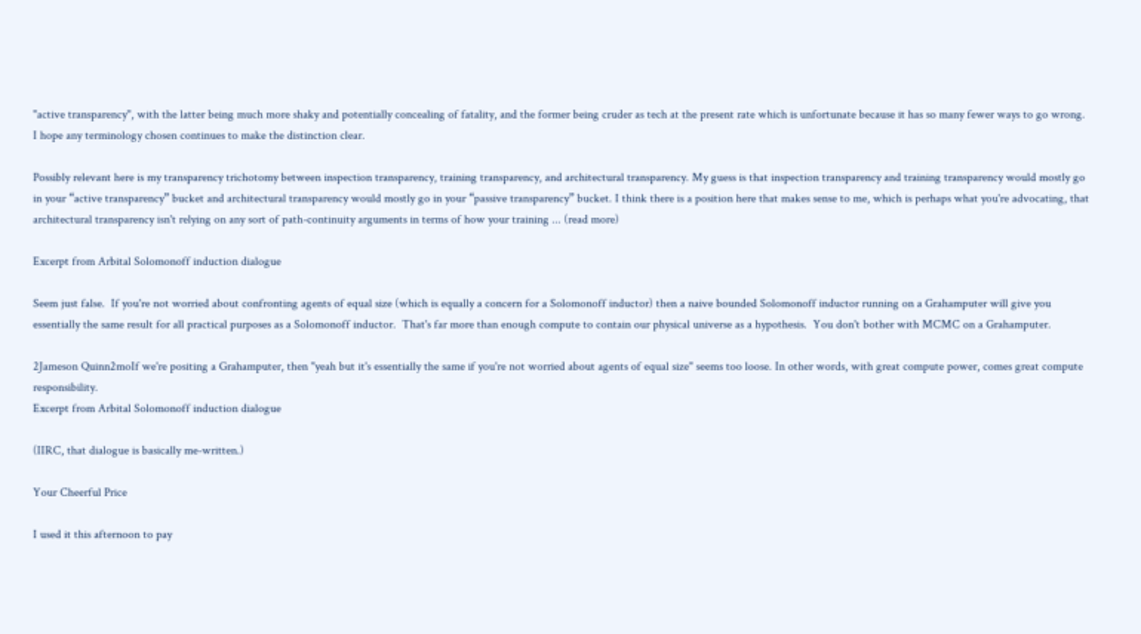"active transparency", with the latter being much more shaky and potentially concealing of fatality, and the former being cruder as tech at the present rate which is unfortunate because it has so many fewer ways to go wrong.  I hope any terminology chosen continues to make the distinction clear.

Possibly relevant here is my transparency trichotomy between inspection transparency, training transparency, and architectural transparency. My guess is that inspection transparency and training transparency would mostly go in your “active transparency” bucket and architectural transparency would mostly go in your “passive transparency” bucket. I think there is a position here that makes sense to me, which is perhaps what you're advocating, that architectural transparency isn't relying on any sort of path-continuity arguments in terms of how your training ... (read more)

Excerpt from Arbital Solomonoff induction dialogue

Seem just false.  If you're not worried about confronting agents of equal size (which is equally a concern for a Solomonoff inductor) then a naive bounded Solomonoff inductor running on a Grahamputer will give you essentially the same result for all practical purposes as a Solomonoff inductor.  That's far more than enough compute to contain our physical universe as a hypothesis.  You don't bother with MCMC on a Grahamputer.

2Jameson Quinn2moIf we're positing a Grahamputer, then "yeah but it's essentially the same if you're not worried about agents of equal size" seems too loose. In other words, with great compute power, comes great compute responsibility.
Excerpt from Arbital Solomonoff induction dialogue

(IIRC, that dialogue is basically me-written.)

Your Cheerful Price

I used it this afternoon to pay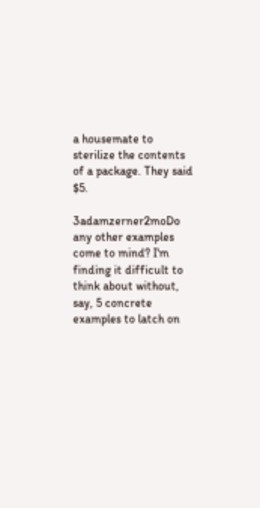a housemate to sterilize the contents of a package. They said $5.

3adamzerner2moDo any other examples come to mind? I'm finding it difficult to think about without, say, 5 concrete examples to latch on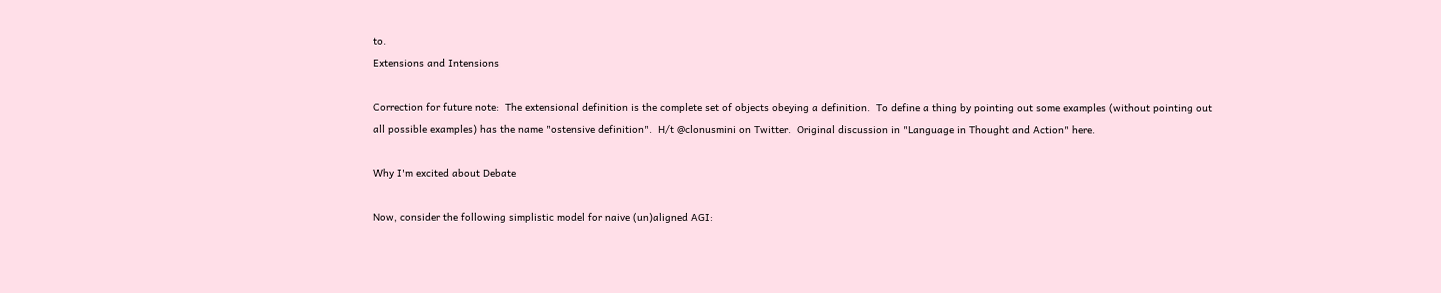to.
Extensions and Intensions

Correction for future note:  The extensional definition is the complete set of objects obeying a definition.  To define a thing by pointing out some examples (without pointing out all possible examples) has the name "ostensive definition".  H/t @clonusmini on Twitter.  Original discussion in "Language in Thought and Action" here.

Why I'm excited about Debate

Now, consider the following simplistic model for naive (un)aligned AGI: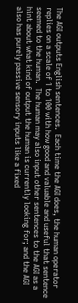The AGI outputs English sentences.  Each time the AGI does, the human operator replies on a scale of 1 to 100 with how good and valuable and useful that sentence seemed to the human.  The human may also input other sentences to the AGI as a hint about what kind of output the human is currently looking for; and the AGI also has purely passive sensory inputs like a fixed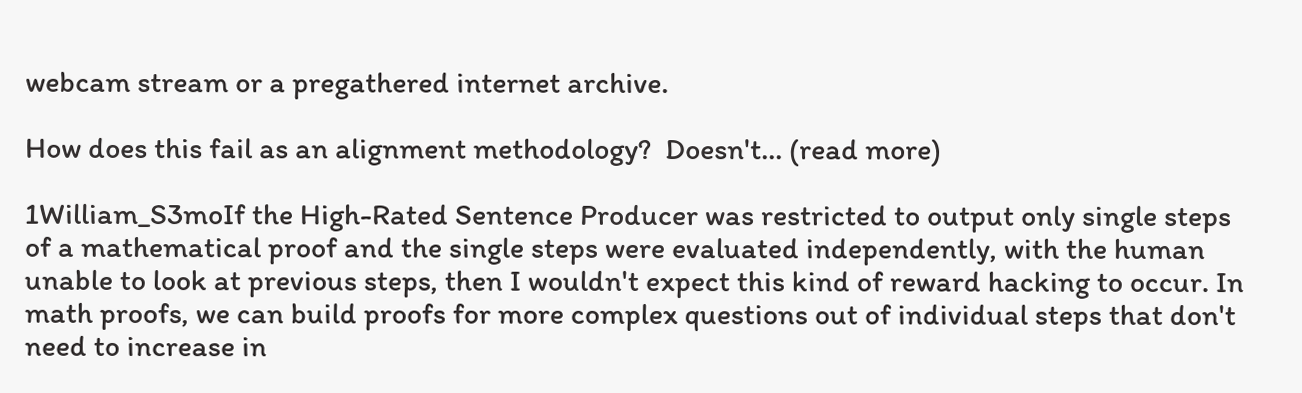webcam stream or a pregathered internet archive.

How does this fail as an alignment methodology?  Doesn't... (read more)

1William_S3moIf the High-Rated Sentence Producer was restricted to output only single steps of a mathematical proof and the single steps were evaluated independently, with the human unable to look at previous steps, then I wouldn't expect this kind of reward hacking to occur. In math proofs, we can build proofs for more complex questions out of individual steps that don't need to increase in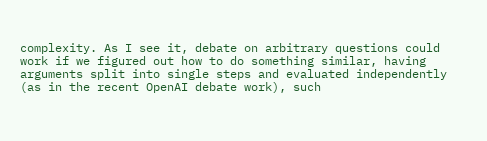complexity. As I see it, debate on arbitrary questions could work if we figured out how to do something similar, having arguments split into single steps and evaluated independently (as in the recent OpenAI debate work), such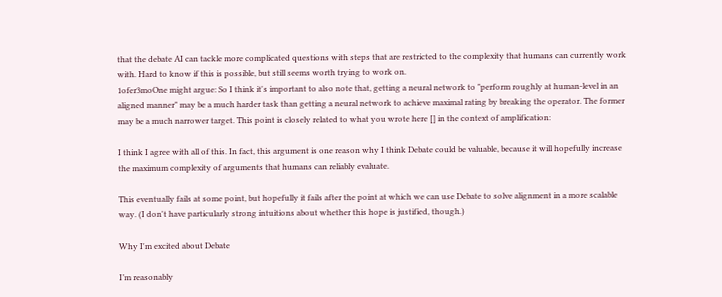that the debate AI can tackle more complicated questions with steps that are restricted to the complexity that humans can currently work with. Hard to know if this is possible, but still seems worth trying to work on.
1ofer3moOne might argue: So I think it's important to also note that, getting a neural network to "perform roughly at human-level in an aligned manner" may be a much harder task than getting a neural network to achieve maximal rating by breaking the operator. The former may be a much narrower target. This point is closely related to what you wrote here [] in the context of amplification:

I think I agree with all of this. In fact, this argument is one reason why I think Debate could be valuable, because it will hopefully increase the maximum complexity of arguments that humans can reliably evaluate.

This eventually fails at some point, but hopefully it fails after the point at which we can use Debate to solve alignment in a more scalable way. (I don't have particularly strong intuitions about whether this hope is justified, though.)

Why I'm excited about Debate

I’m reasonably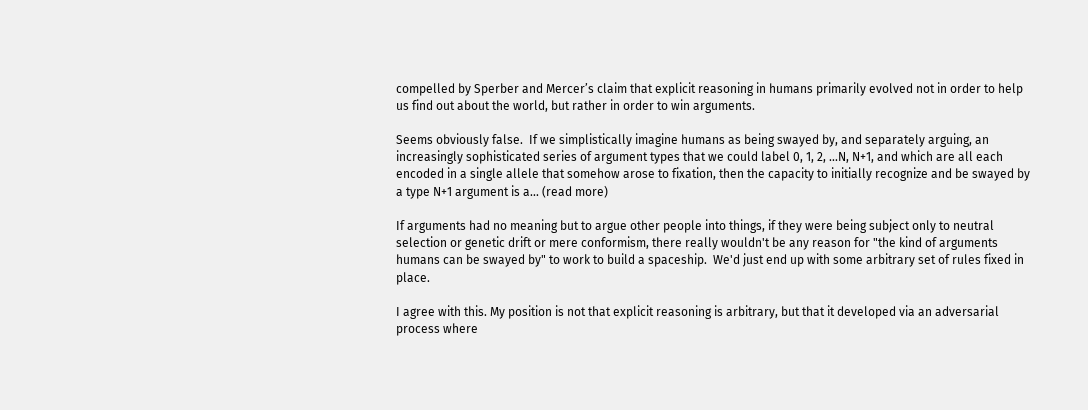compelled by Sperber and Mercer’s claim that explicit reasoning in humans primarily evolved not in order to help us find out about the world, but rather in order to win arguments.

Seems obviously false.  If we simplistically imagine humans as being swayed by, and separately arguing, an increasingly sophisticated series of argument types that we could label 0, 1, 2, ...N, N+1, and which are all each encoded in a single allele that somehow arose to fixation, then the capacity to initially recognize and be swayed by a type N+1 argument is a... (read more)

If arguments had no meaning but to argue other people into things, if they were being subject only to neutral selection or genetic drift or mere conformism, there really wouldn't be any reason for "the kind of arguments humans can be swayed by" to work to build a spaceship.  We'd just end up with some arbitrary set of rules fixed in place.

I agree with this. My position is not that explicit reasoning is arbitrary, but that it developed via an adversarial process where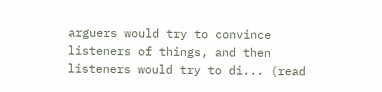arguers would try to convince listeners of things, and then listeners would try to di... (read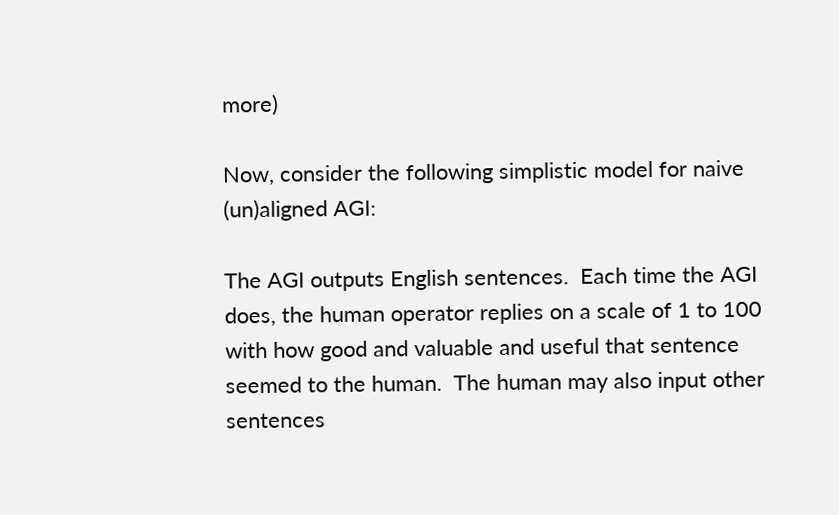more)

Now, consider the following simplistic model for naive (un)aligned AGI:

The AGI outputs English sentences.  Each time the AGI does, the human operator replies on a scale of 1 to 100 with how good and valuable and useful that sentence seemed to the human.  The human may also input other sentences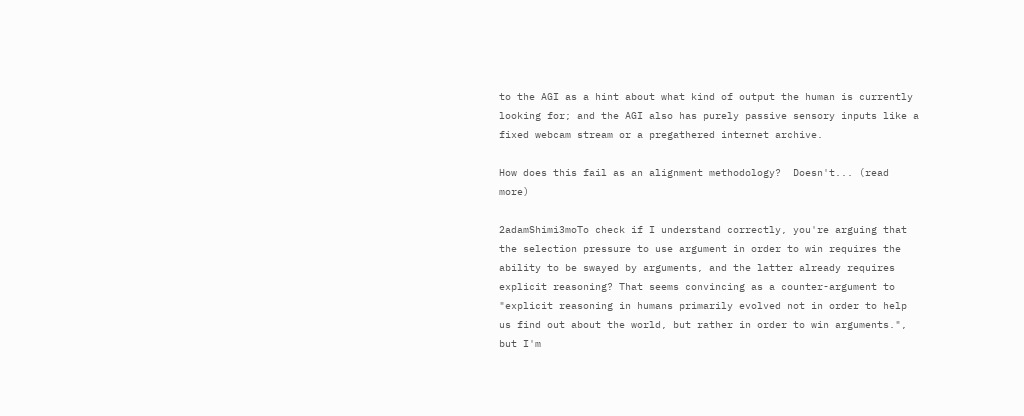to the AGI as a hint about what kind of output the human is currently looking for; and the AGI also has purely passive sensory inputs like a fixed webcam stream or a pregathered internet archive.

How does this fail as an alignment methodology?  Doesn't... (read more)

2adamShimi3moTo check if I understand correctly, you're arguing that the selection pressure to use argument in order to win requires the ability to be swayed by arguments, and the latter already requires explicit reasoning? That seems convincing as a counter-argument to "explicit reasoning in humans primarily evolved not in order to help us find out about the world, but rather in order to win arguments.", but I'm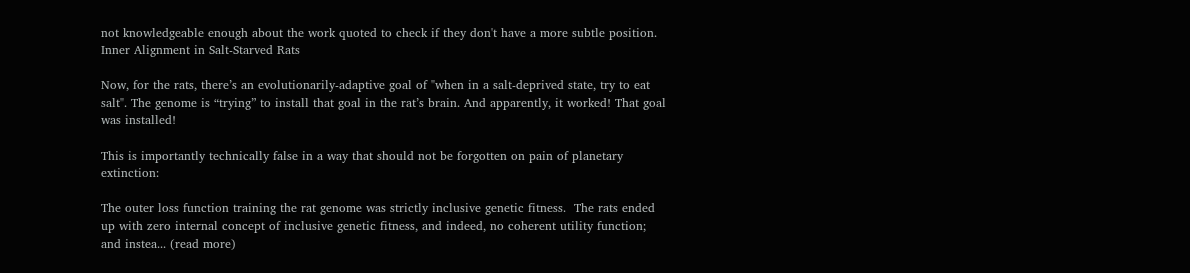not knowledgeable enough about the work quoted to check if they don't have a more subtle position.
Inner Alignment in Salt-Starved Rats

Now, for the rats, there’s an evolutionarily-adaptive goal of "when in a salt-deprived state, try to eat salt". The genome is “trying” to install that goal in the rat’s brain. And apparently, it worked! That goal was installed!

This is importantly technically false in a way that should not be forgotten on pain of planetary extinction:

The outer loss function training the rat genome was strictly inclusive genetic fitness.  The rats ended up with zero internal concept of inclusive genetic fitness, and indeed, no coherent utility function; and instea... (read more)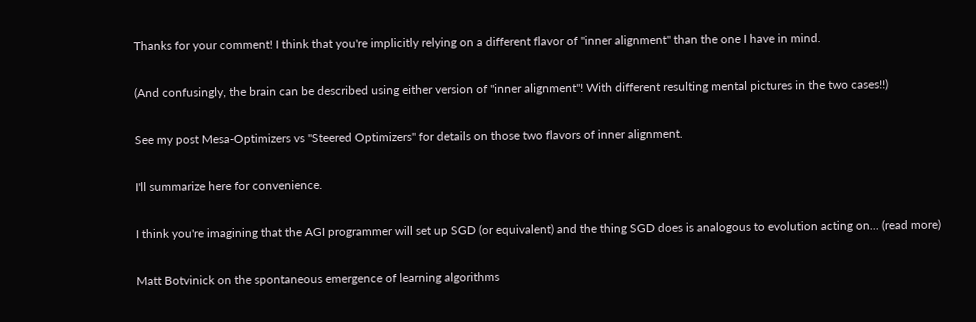Thanks for your comment! I think that you're implicitly relying on a different flavor of "inner alignment" than the one I have in mind.

(And confusingly, the brain can be described using either version of "inner alignment"! With different resulting mental pictures in the two cases!!)

See my post Mesa-Optimizers vs "Steered Optimizers" for details on those two flavors of inner alignment.

I'll summarize here for convenience.

I think you're imagining that the AGI programmer will set up SGD (or equivalent) and the thing SGD does is analogous to evolution acting on... (read more)

Matt Botvinick on the spontaneous emergence of learning algorithms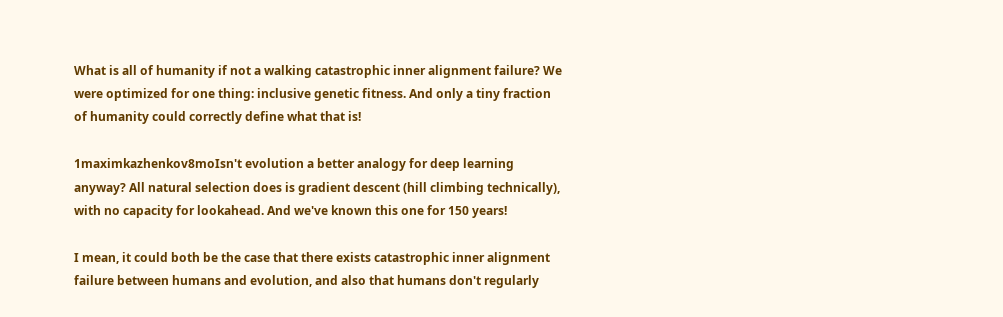What is all of humanity if not a walking catastrophic inner alignment failure? We were optimized for one thing: inclusive genetic fitness. And only a tiny fraction of humanity could correctly define what that is!

1maximkazhenkov8moIsn't evolution a better analogy for deep learning anyway? All natural selection does is gradient descent (hill climbing technically), with no capacity for lookahead. And we've known this one for 150 years!

I mean, it could both be the case that there exists catastrophic inner alignment failure between humans and evolution, and also that humans don't regularly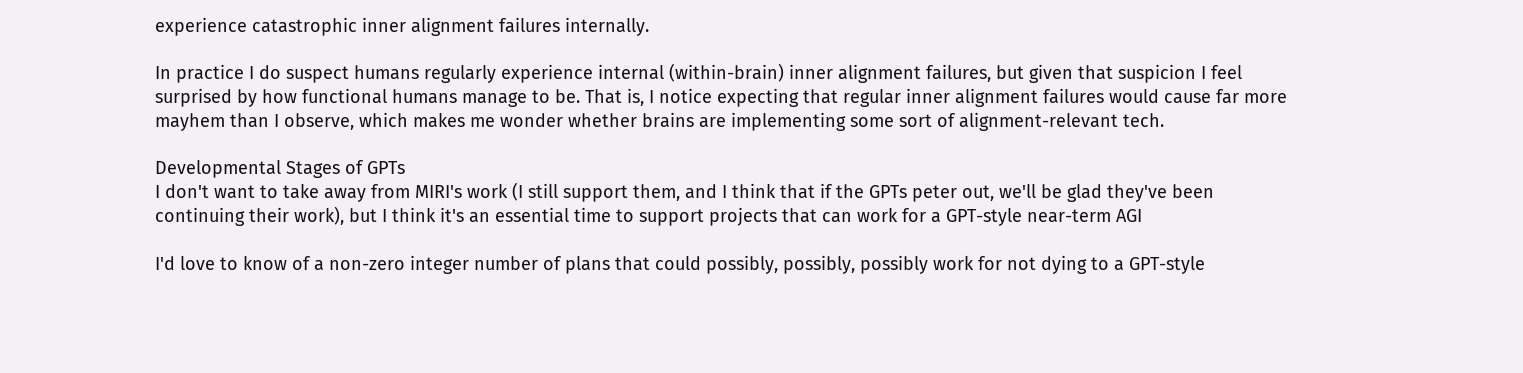experience catastrophic inner alignment failures internally.

In practice I do suspect humans regularly experience internal (within-brain) inner alignment failures, but given that suspicion I feel surprised by how functional humans manage to be. That is, I notice expecting that regular inner alignment failures would cause far more mayhem than I observe, which makes me wonder whether brains are implementing some sort of alignment-relevant tech.

Developmental Stages of GPTs
I don't want to take away from MIRI's work (I still support them, and I think that if the GPTs peter out, we'll be glad they've been continuing their work), but I think it's an essential time to support projects that can work for a GPT-style near-term AGI

I'd love to know of a non-zero integer number of plans that could possibly, possibly, possibly work for not dying to a GPT-style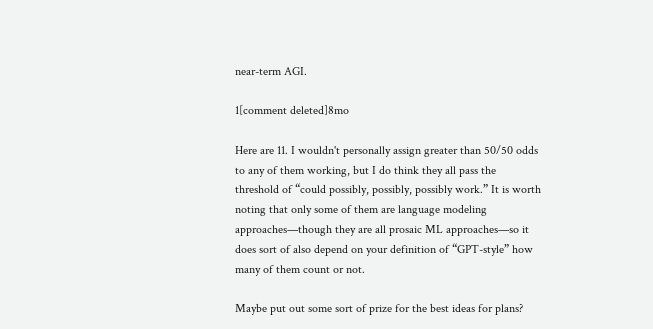near-term AGI.

1[comment deleted]8mo

Here are 11. I wouldn't personally assign greater than 50/50 odds to any of them working, but I do think they all pass the threshold of “could possibly, possibly, possibly work.” It is worth noting that only some of them are language modeling approaches—though they are all prosaic ML approaches—so it does sort of also depend on your definition of “GPT-style” how many of them count or not.

Maybe put out some sort of prize for the best ideas for plans?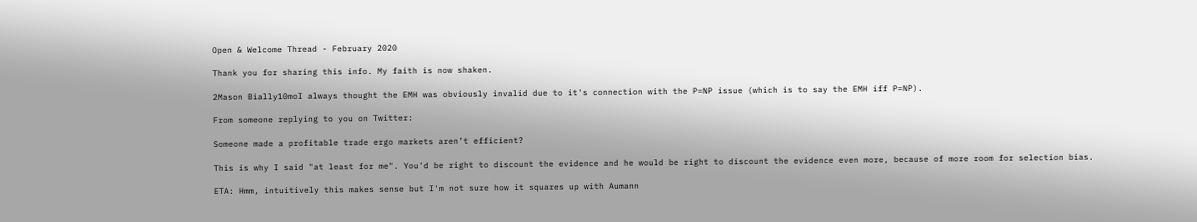Open & Welcome Thread - February 2020

Thank you for sharing this info. My faith is now shaken.

2Mason Bially10moI always thought the EMH was obviously invalid due to it's connection with the P=NP issue (which is to say the EMH iff P=NP).

From someone replying to you on Twitter:

Someone made a profitable trade ergo markets aren’t efficient?

This is why I said "at least for me". You'd be right to discount the evidence and he would be right to discount the evidence even more, because of more room for selection bias.

ETA: Hmm, intuitively this makes sense but I'm not sure how it squares up with Aumann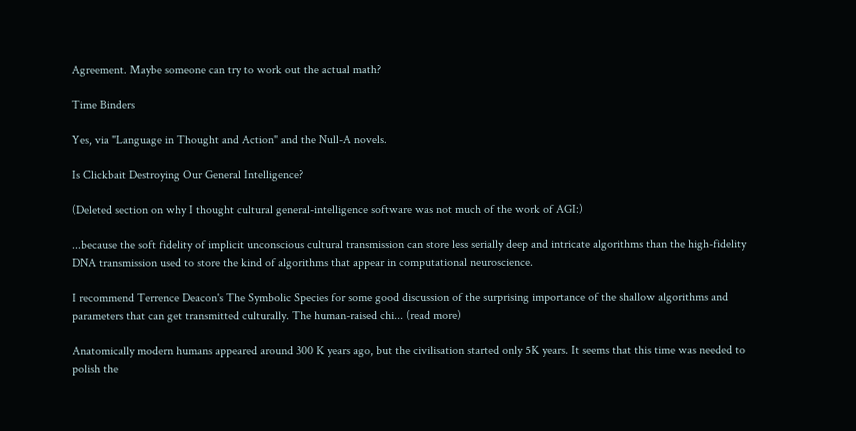Agreement. Maybe someone can try to work out the actual math?

Time Binders

Yes, via "Language in Thought and Action" and the Null-A novels.

Is Clickbait Destroying Our General Intelligence?

(Deleted section on why I thought cultural general-intelligence software was not much of the work of AGI:)

...because the soft fidelity of implicit unconscious cultural transmission can store less serially deep and intricate algorithms than the high-fidelity DNA transmission used to store the kind of algorithms that appear in computational neuroscience.

I recommend Terrence Deacon's The Symbolic Species for some good discussion of the surprising importance of the shallow algorithms and parameters that can get transmitted culturally. The human-raised chi... (read more)

Anatomically modern humans appeared around 300 K years ago, but the civilisation started only 5K years. It seems that this time was needed to polish the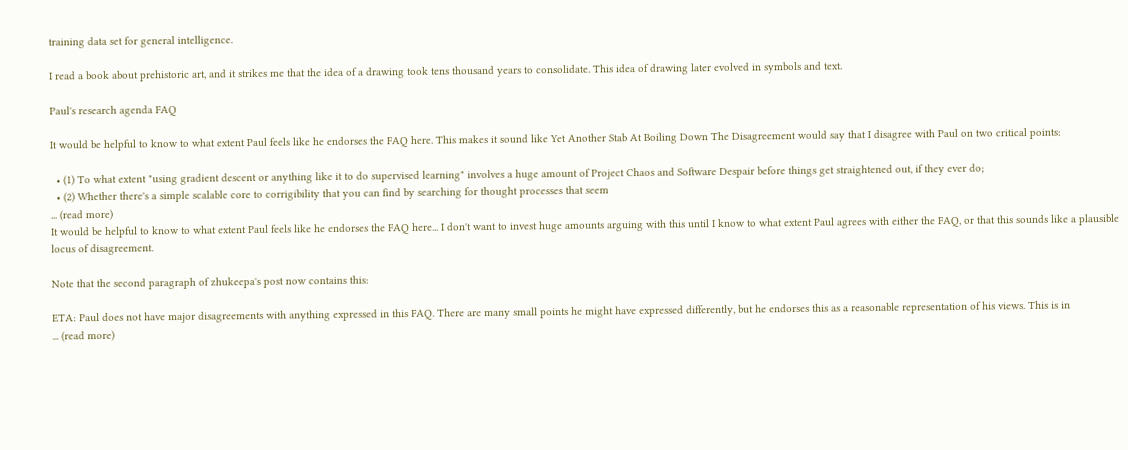training data set for general intelligence.

I read a book about prehistoric art, and it strikes me that the idea of a drawing took tens thousand years to consolidate. This idea of drawing later evolved in symbols and text.

Paul's research agenda FAQ

It would be helpful to know to what extent Paul feels like he endorses the FAQ here. This makes it sound like Yet Another Stab At Boiling Down The Disagreement would say that I disagree with Paul on two critical points:

  • (1) To what extent "using gradient descent or anything like it to do supervised learning" involves a huge amount of Project Chaos and Software Despair before things get straightened out, if they ever do;
  • (2) Whether there's a simple scalable core to corrigibility that you can find by searching for thought processes that seem
... (read more)
It would be helpful to know to what extent Paul feels like he endorses the FAQ here... I don't want to invest huge amounts arguing with this until I know to what extent Paul agrees with either the FAQ, or that this sounds like a plausible locus of disagreement.

Note that the second paragraph of zhukeepa's post now contains this:

ETA: Paul does not have major disagreements with anything expressed in this FAQ. There are many small points he might have expressed differently, but he endorses this as a reasonable representation of his views. This is in
... (read more)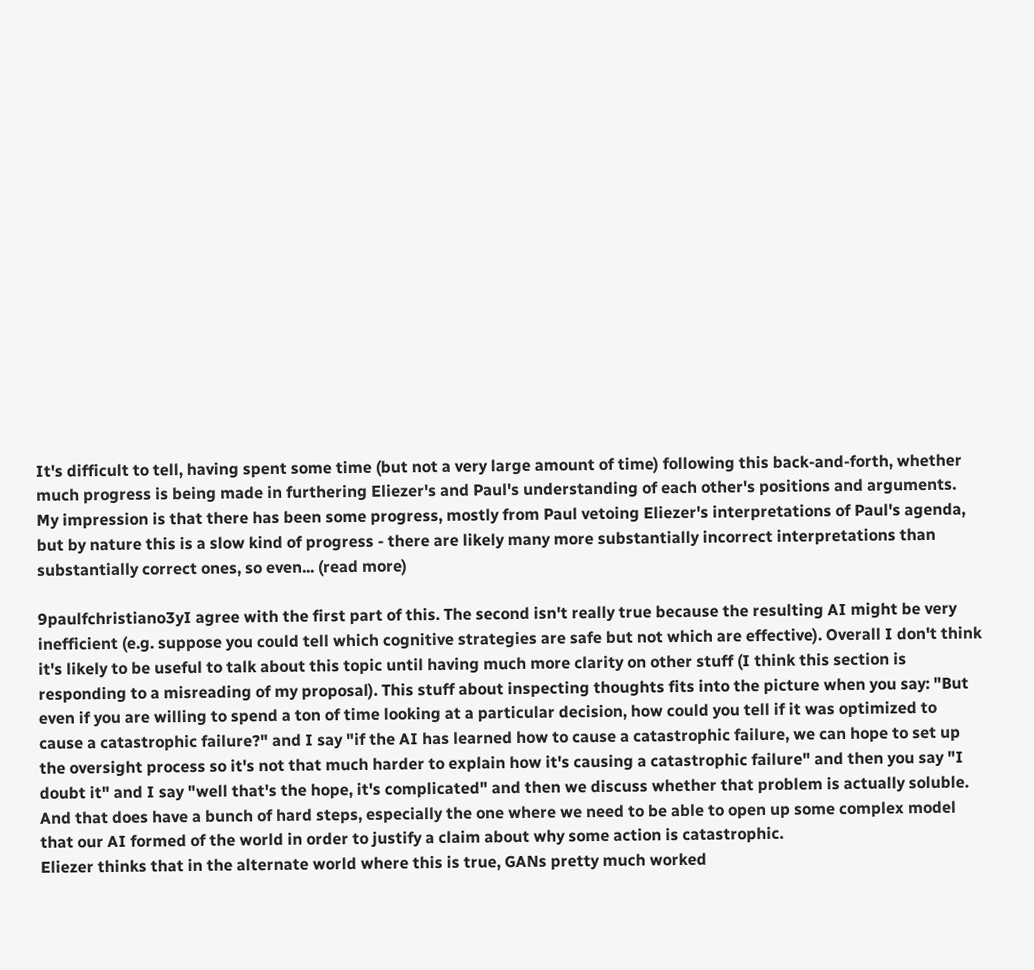It's difficult to tell, having spent some time (but not a very large amount of time) following this back-and-forth, whether much progress is being made in furthering Eliezer's and Paul's understanding of each other's positions and arguments. My impression is that there has been some progress, mostly from Paul vetoing Eliezer's interpretations of Paul's agenda, but by nature this is a slow kind of progress - there are likely many more substantially incorrect interpretations than substantially correct ones, so even... (read more)

9paulfchristiano3yI agree with the first part of this. The second isn't really true because the resulting AI might be very inefficient (e.g. suppose you could tell which cognitive strategies are safe but not which are effective). Overall I don't think it's likely to be useful to talk about this topic until having much more clarity on other stuff (I think this section is responding to a misreading of my proposal). This stuff about inspecting thoughts fits into the picture when you say: "But even if you are willing to spend a ton of time looking at a particular decision, how could you tell if it was optimized to cause a catastrophic failure?" and I say "if the AI has learned how to cause a catastrophic failure, we can hope to set up the oversight process so it's not that much harder to explain how it's causing a catastrophic failure" and then you say "I doubt it" and I say "well that's the hope, it's complicated" and then we discuss whether that problem is actually soluble. And that does have a bunch of hard steps, especially the one where we need to be able to open up some complex model that our AI formed of the world in order to justify a claim about why some action is catastrophic.
Eliezer thinks that in the alternate world where this is true, GANs pretty much worked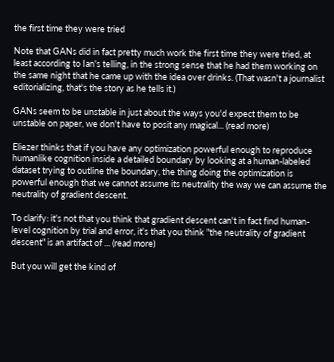the first time they were tried

Note that GANs did in fact pretty much work the first time they were tried, at least according to Ian's telling, in the strong sense that he had them working on the same night that he came up with the idea over drinks. (That wasn't a journalist editorializing, that's the story as he tells it.)

GANs seem to be unstable in just about the ways you'd expect them to be unstable on paper, we don't have to posit any magical... (read more)

Eliezer thinks that if you have any optimization powerful enough to reproduce humanlike cognition inside a detailed boundary by looking at a human-labeled dataset trying to outline the boundary, the thing doing the optimization is powerful enough that we cannot assume its neutrality the way we can assume the neutrality of gradient descent.

To clarify: it's not that you think that gradient descent can't in fact find human-level cognition by trial and error, it's that you think "the neutrality of gradient descent" is an artifact of ... (read more)

But you will get the kind of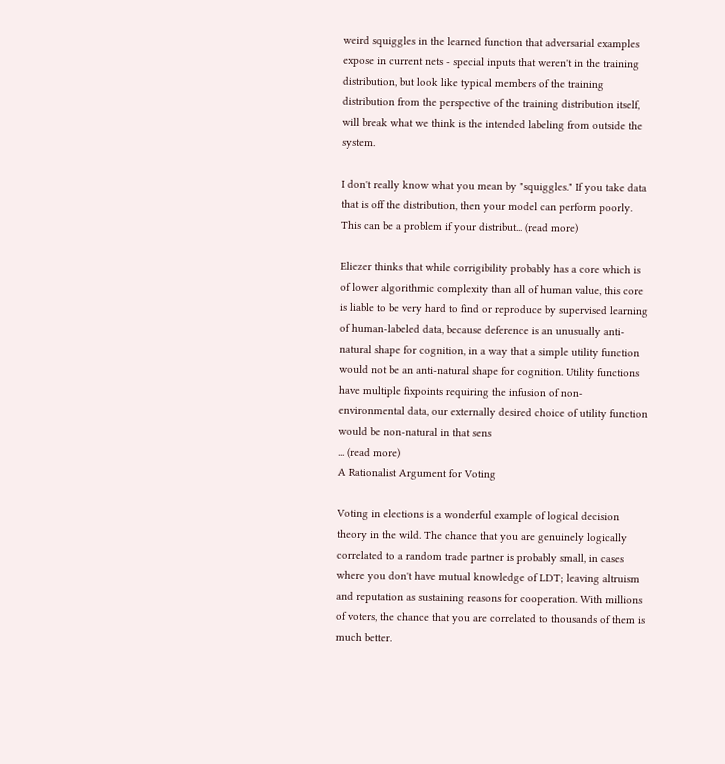weird squiggles in the learned function that adversarial examples expose in current nets - special inputs that weren't in the training distribution, but look like typical members of the training distribution from the perspective of the training distribution itself, will break what we think is the intended labeling from outside the system.

I don't really know what you mean by "squiggles." If you take data that is off the distribution, then your model can perform poorly. This can be a problem if your distribut... (read more)

Eliezer thinks that while corrigibility probably has a core which is of lower algorithmic complexity than all of human value, this core is liable to be very hard to find or reproduce by supervised learning of human-labeled data, because deference is an unusually anti-natural shape for cognition, in a way that a simple utility function would not be an anti-natural shape for cognition. Utility functions have multiple fixpoints requiring the infusion of non-environmental data, our externally desired choice of utility function would be non-natural in that sens
... (read more)
A Rationalist Argument for Voting

Voting in elections is a wonderful example of logical decision theory in the wild. The chance that you are genuinely logically correlated to a random trade partner is probably small, in cases where you don't have mutual knowledge of LDT; leaving altruism and reputation as sustaining reasons for cooperation. With millions of voters, the chance that you are correlated to thousands of them is much better.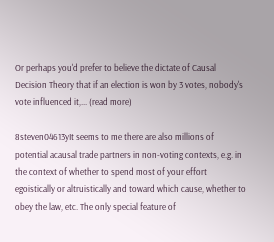Or perhaps you'd prefer to believe the dictate of Causal Decision Theory that if an election is won by 3 votes, nobody's vote influenced it,... (read more)

8steven04613yIt seems to me there are also millions of potential acausal trade partners in non-voting contexts, e.g. in the context of whether to spend most of your effort egoistically or altruistically and toward which cause, whether to obey the law, etc. The only special feature of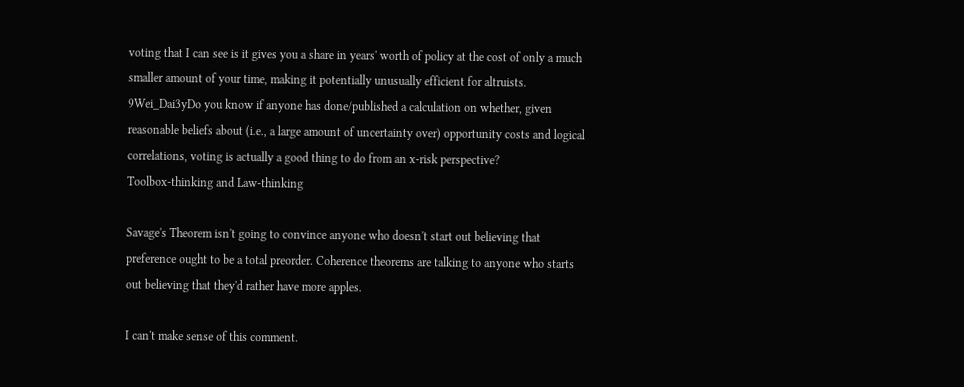voting that I can see is it gives you a share in years' worth of policy at the cost of only a much smaller amount of your time, making it potentially unusually efficient for altruists.
9Wei_Dai3yDo you know if anyone has done/published a calculation on whether, given reasonable beliefs about (i.e., a large amount of uncertainty over) opportunity costs and logical correlations, voting is actually a good thing to do from an x-risk perspective?
Toolbox-thinking and Law-thinking

Savage's Theorem isn't going to convince anyone who doesn't start out believing that preference ought to be a total preorder. Coherence theorems are talking to anyone who starts out believing that they'd rather have more apples.

I can't make sense of this comment.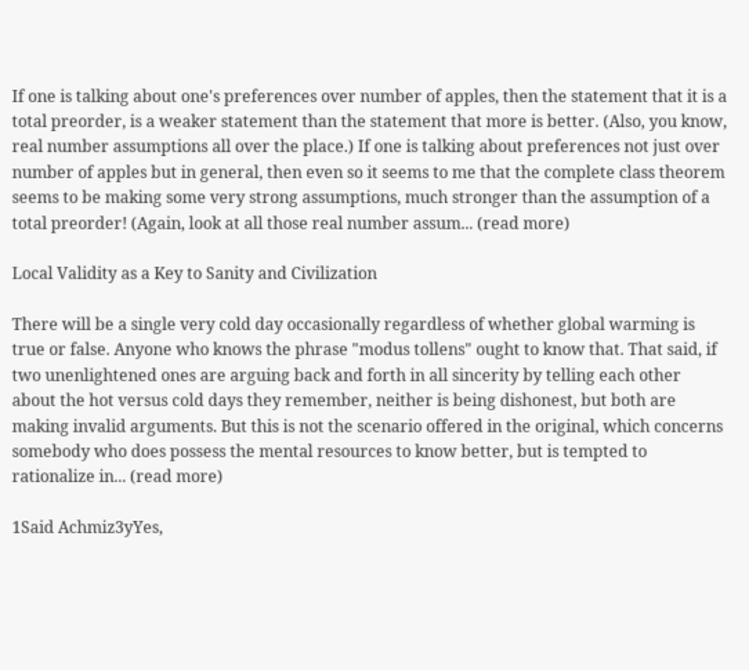If one is talking about one's preferences over number of apples, then the statement that it is a total preorder, is a weaker statement than the statement that more is better. (Also, you know, real number assumptions all over the place.) If one is talking about preferences not just over number of apples but in general, then even so it seems to me that the complete class theorem seems to be making some very strong assumptions, much stronger than the assumption of a total preorder! (Again, look at all those real number assum... (read more)

Local Validity as a Key to Sanity and Civilization

There will be a single very cold day occasionally regardless of whether global warming is true or false. Anyone who knows the phrase "modus tollens" ought to know that. That said, if two unenlightened ones are arguing back and forth in all sincerity by telling each other about the hot versus cold days they remember, neither is being dishonest, but both are making invalid arguments. But this is not the scenario offered in the original, which concerns somebody who does possess the mental resources to know better, but is tempted to rationalize in... (read more)

1Said Achmiz3yYes,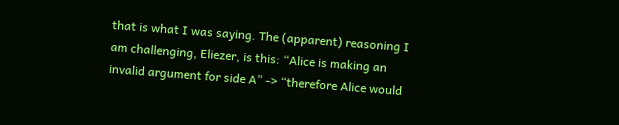that is what I was saying. The (apparent) reasoning I am challenging, Eliezer, is this: “Alice is making an invalid argument for side A” -> “therefore Alice would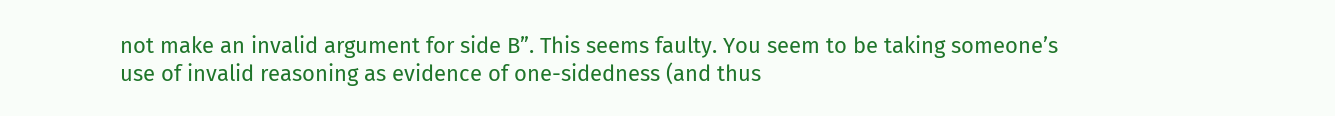not make an invalid argument for side B”. This seems faulty. You seem to be taking someone’s use of invalid reasoning as evidence of one-sidedness (and thus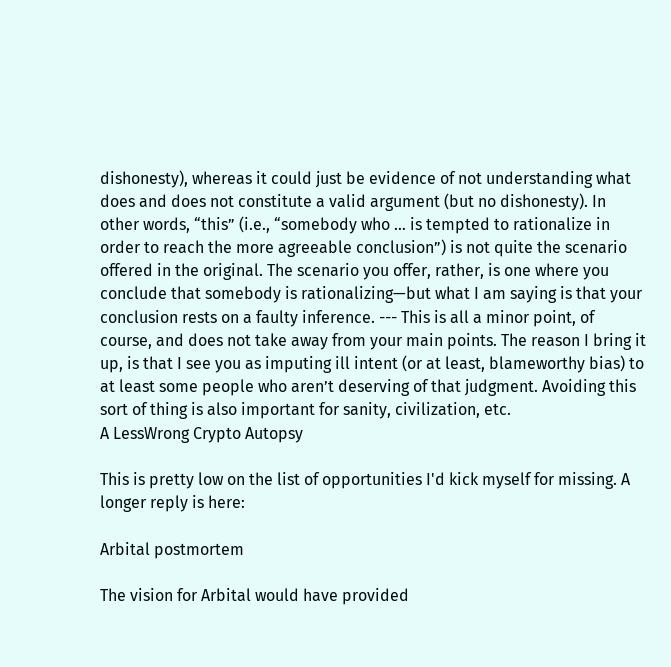dishonesty), whereas it could just be evidence of not understanding what does and does not constitute a valid argument (but no dishonesty). In other words, “this” (i.e., “somebody who … is tempted to rationalize in order to reach the more agreeable conclusion”) is not quite the scenario offered in the original. The scenario you offer, rather, is one where you conclude that somebody is rationalizing—but what I am saying is that your conclusion rests on a faulty inference. --- This is all a minor point, of course, and does not take away from your main points. The reason I bring it up, is that I see you as imputing ill intent (or at least, blameworthy bias) to at least some people who aren’t deserving of that judgment. Avoiding this sort of thing is also important for sanity, civilization, etc.
A LessWrong Crypto Autopsy

This is pretty low on the list of opportunities I'd kick myself for missing. A longer reply is here:

Arbital postmortem

The vision for Arbital would have provided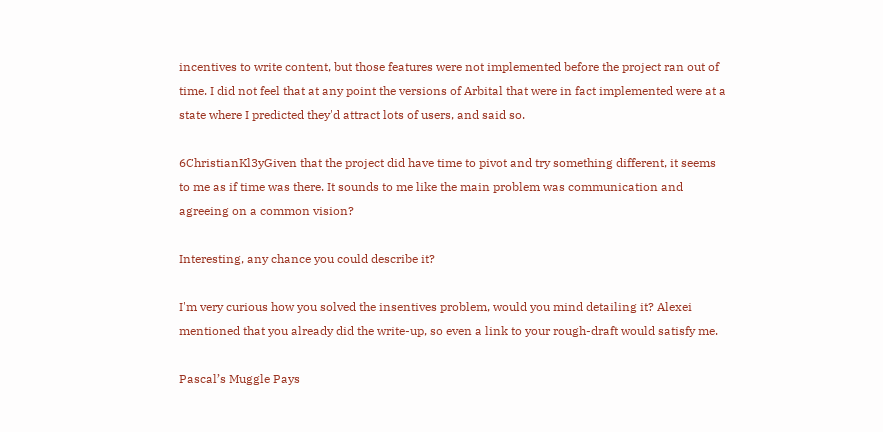incentives to write content, but those features were not implemented before the project ran out of time. I did not feel that at any point the versions of Arbital that were in fact implemented were at a state where I predicted they'd attract lots of users, and said so.

6ChristianKl3yGiven that the project did have time to pivot and try something different, it seems to me as if time was there. It sounds to me like the main problem was communication and agreeing on a common vision?

Interesting, any chance you could describe it?

I'm very curious how you solved the insentives problem, would you mind detailing it? Alexei mentioned that you already did the write-up, so even a link to your rough-draft would satisfy me.

Pascal’s Muggle Pays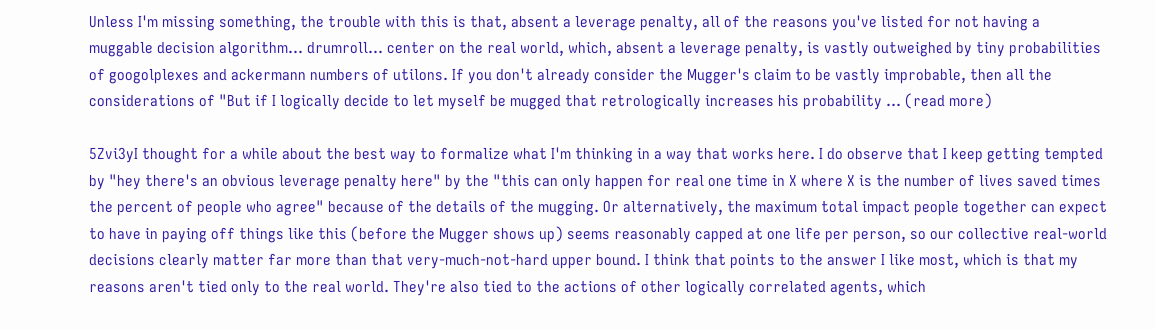Unless I'm missing something, the trouble with this is that, absent a leverage penalty, all of the reasons you've listed for not having a muggable decision algorithm... drumroll... center on the real world, which, absent a leverage penalty, is vastly outweighed by tiny probabilities of googolplexes and ackermann numbers of utilons. If you don't already consider the Mugger's claim to be vastly improbable, then all the considerations of "But if I logically decide to let myself be mugged that retrologically increases his probability ... (read more)

5Zvi3yI thought for a while about the best way to formalize what I'm thinking in a way that works here. I do observe that I keep getting tempted by "hey there's an obvious leverage penalty here" by the "this can only happen for real one time in X where X is the number of lives saved times the percent of people who agree" because of the details of the mugging. Or alternatively, the maximum total impact people together can expect to have in paying off things like this (before the Mugger shows up) seems reasonably capped at one life per person, so our collective real-world decisions clearly matter far more than that very-much-not-hard upper bound. I think that points to the answer I like most, which is that my reasons aren't tied only to the real world. They're also tied to the actions of other logically correlated agents, which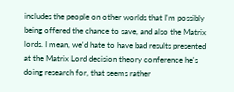includes the people on other worlds that I'm possibly being offered the chance to save, and also the Matrix lords. I mean, we'd hate to have bad results presented at the Matrix Lord decision theory conference he's doing research for, that seems rather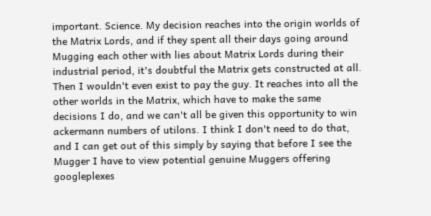important. Science. My decision reaches into the origin worlds of the Matrix Lords, and if they spent all their days going around Mugging each other with lies about Matrix Lords during their industrial period, it's doubtful the Matrix gets constructed at all. Then I wouldn't even exist to pay the guy. It reaches into all the other worlds in the Matrix, which have to make the same decisions I do, and we can't all be given this opportunity to win ackermann numbers of utilons. I think I don't need to do that, and I can get out of this simply by saying that before I see the Mugger I have to view potential genuine Muggers offering googleplexes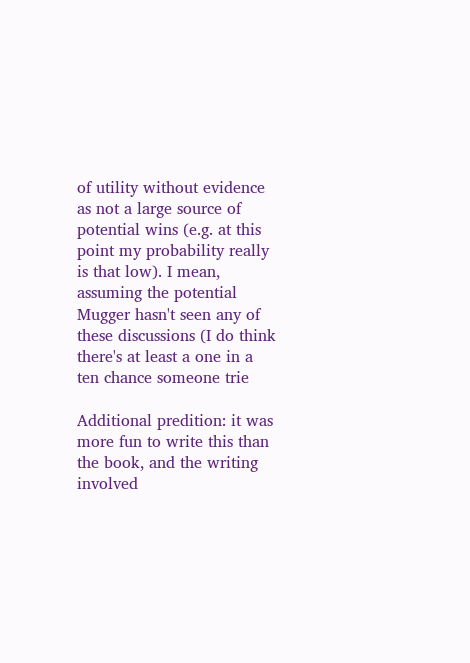of utility without evidence as not a large source of potential wins (e.g. at this point my probability really is that low). I mean, assuming the potential Mugger hasn't seen any of these discussions (I do think there's at least a one in a ten chance someone trie

Additional predition: it was more fun to write this than the book, and the writing involved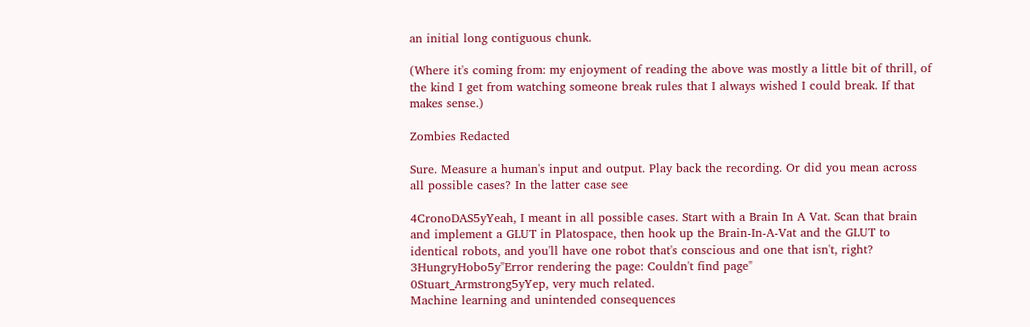an initial long contiguous chunk.

(Where it's coming from: my enjoyment of reading the above was mostly a little bit of thrill, of the kind I get from watching someone break rules that I always wished I could break. If that makes sense.)

Zombies Redacted

Sure. Measure a human's input and output. Play back the recording. Or did you mean across all possible cases? In the latter case see

4CronoDAS5yYeah, I meant in all possible cases. Start with a Brain In A Vat. Scan that brain and implement a GLUT in Platospace, then hook up the Brain-In-A-Vat and the GLUT to identical robots, and you'll have one robot that's conscious and one that isn't, right?
3HungryHobo5y"Error rendering the page: Couldn't find page"
0Stuart_Armstrong5yYep, very much related.
Machine learning and unintended consequences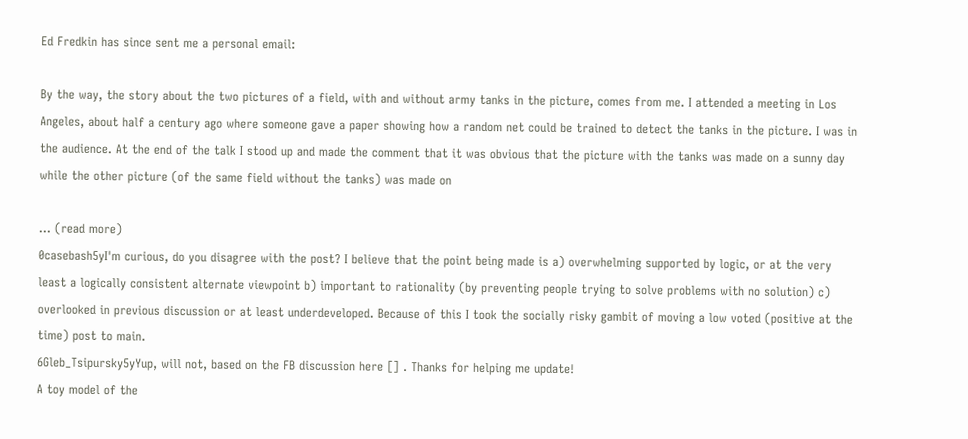Ed Fredkin has since sent me a personal email:

By the way, the story about the two pictures of a field, with and without army tanks in the picture, comes from me. I attended a meeting in Los Angeles, about half a century ago where someone gave a paper showing how a random net could be trained to detect the tanks in the picture. I was in the audience. At the end of the talk I stood up and made the comment that it was obvious that the picture with the tanks was made on a sunny day while the other picture (of the same field without the tanks) was made on

... (read more)
0casebash5yI'm curious, do you disagree with the post? I believe that the point being made is a) overwhelming supported by logic, or at the very least a logically consistent alternate viewpoint b) important to rationality (by preventing people trying to solve problems with no solution) c) overlooked in previous discussion or at least underdeveloped. Because of this I took the socially risky gambit of moving a low voted (positive at the time) post to main.
6Gleb_Tsipursky5yYup, will not, based on the FB discussion here [] . Thanks for helping me update!
A toy model of the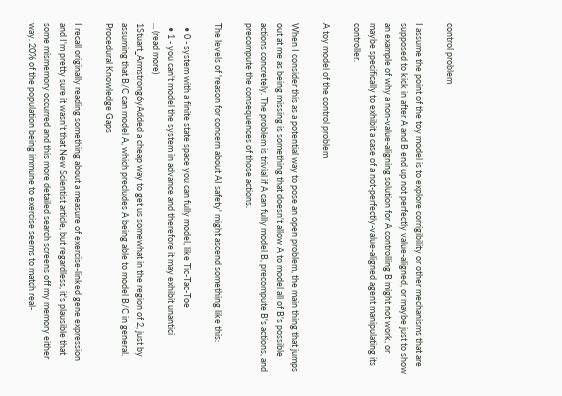control problem

I assume the point of the toy model is to explore corrigibility or other mechanisms that are supposed to kick in after A and B end up not perfectly value-aligned, or maybe just to show an example of why a non-value-aligning solution for A controlling B might not work, or maybe specifically to exhibit a case of a not-perfectly-value-aligned agent manipulating its controller.

A toy model of the control problem

When I consider this as a potential way to pose an open problem, the main thing that jumps out at me as being missing is something that doesn't allow A to model all of B's possible actions concretely. The problem is trivial if A can fully model B, precompute B's actions, and precompute the consequences of those actions.

The levels of 'reason for concern about AI safety' might ascend something like this:

  • 0 - system with a finite state space you can fully model, like Tic-Tac-Toe
  • 1 - you can't model the system in advance and therefore it may exhibit unantici
... (read more)
1Stuart_Armstrong6yAdded a cheap way to get us somewhat in the region of 2, just by assuming that B/C can model A, which precludes A being able to model B/C in general.
Procedural Knowledge Gaps

I recall originally reading something about a measure of exercise-linked gene expression and I'm pretty sure it wasn't that New Scientist article, but regardless, it's plausible that some mismemory occurred and this more detailed search screens off my memory either way. 20% of the population being immune to exercise seems to match real-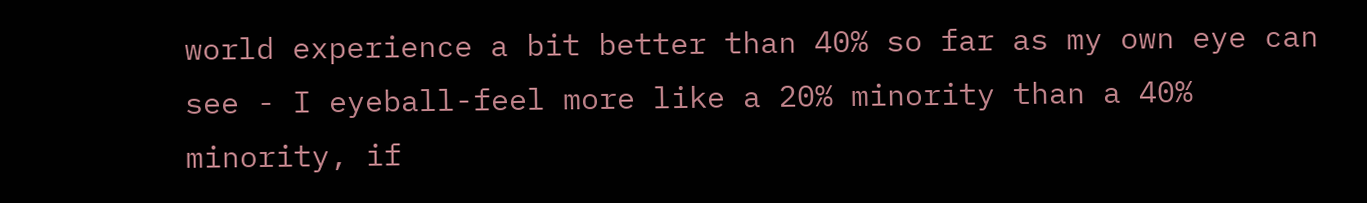world experience a bit better than 40% so far as my own eye can see - I eyeball-feel more like a 20% minority than a 40% minority, if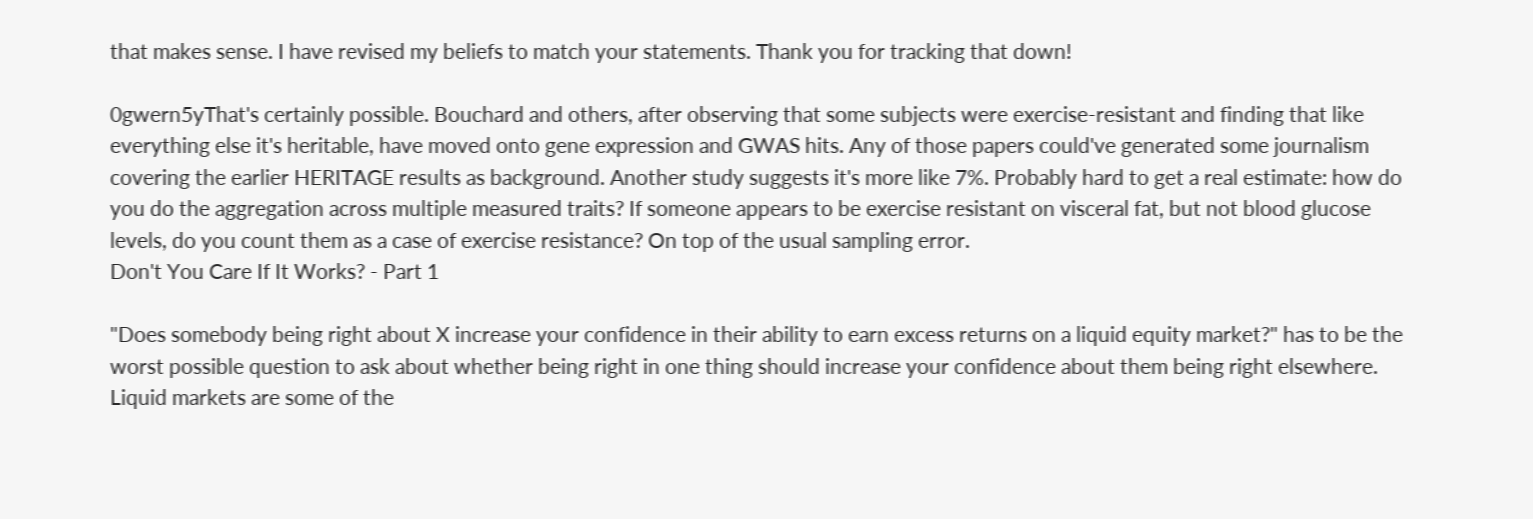that makes sense. I have revised my beliefs to match your statements. Thank you for tracking that down!

0gwern5yThat's certainly possible. Bouchard and others, after observing that some subjects were exercise-resistant and finding that like everything else it's heritable, have moved onto gene expression and GWAS hits. Any of those papers could've generated some journalism covering the earlier HERITAGE results as background. Another study suggests it's more like 7%. Probably hard to get a real estimate: how do you do the aggregation across multiple measured traits? If someone appears to be exercise resistant on visceral fat, but not blood glucose levels, do you count them as a case of exercise resistance? On top of the usual sampling error.
Don't You Care If It Works? - Part 1

"Does somebody being right about X increase your confidence in their ability to earn excess returns on a liquid equity market?" has to be the worst possible question to ask about whether being right in one thing should increase your confidence about them being right elsewhere. Liquid markets are some of the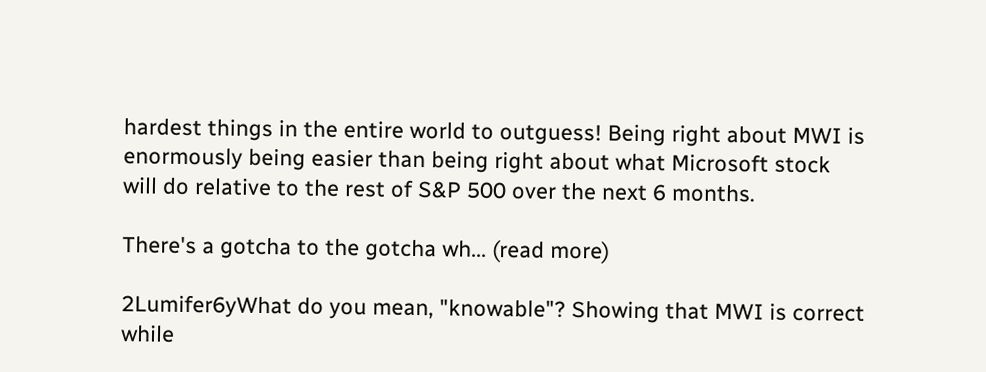hardest things in the entire world to outguess! Being right about MWI is enormously being easier than being right about what Microsoft stock will do relative to the rest of S&P 500 over the next 6 months.

There's a gotcha to the gotcha wh... (read more)

2Lumifer6yWhat do you mean, "knowable"? Showing that MWI is correct while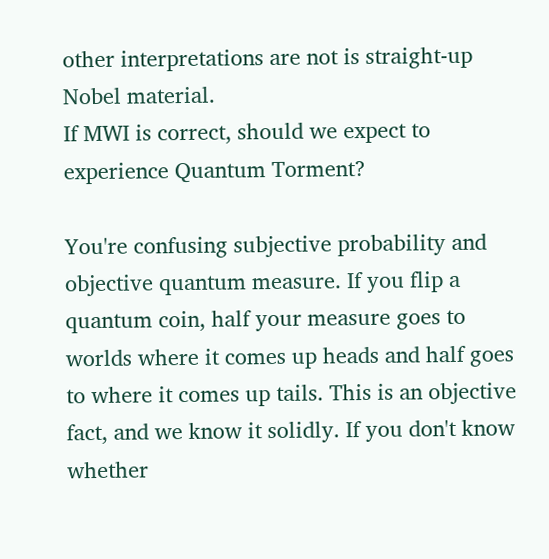other interpretations are not is straight-up Nobel material.
If MWI is correct, should we expect to experience Quantum Torment?

You're confusing subjective probability and objective quantum measure. If you flip a quantum coin, half your measure goes to worlds where it comes up heads and half goes to where it comes up tails. This is an objective fact, and we know it solidly. If you don't know whether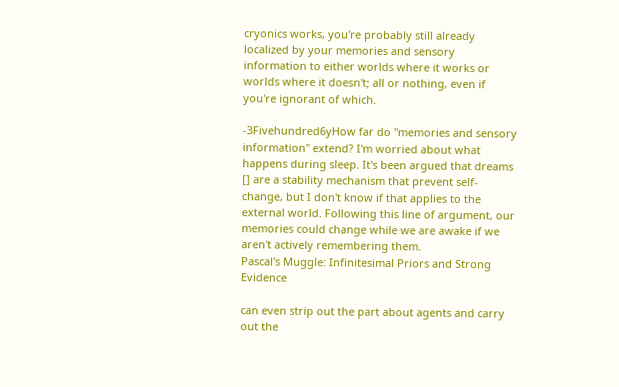cryonics works, you're probably still already localized by your memories and sensory information to either worlds where it works or worlds where it doesn't; all or nothing, even if you're ignorant of which.

-3Fivehundred6yHow far do "memories and sensory information" extend? I'm worried about what happens during sleep. It's been argued that dreams [] are a stability mechanism that prevent self-change, but I don't know if that applies to the external world. Following this line of argument, our memories could change while we are awake if we aren't actively remembering them.
Pascal's Muggle: Infinitesimal Priors and Strong Evidence

can even strip out the part about agents and carry out the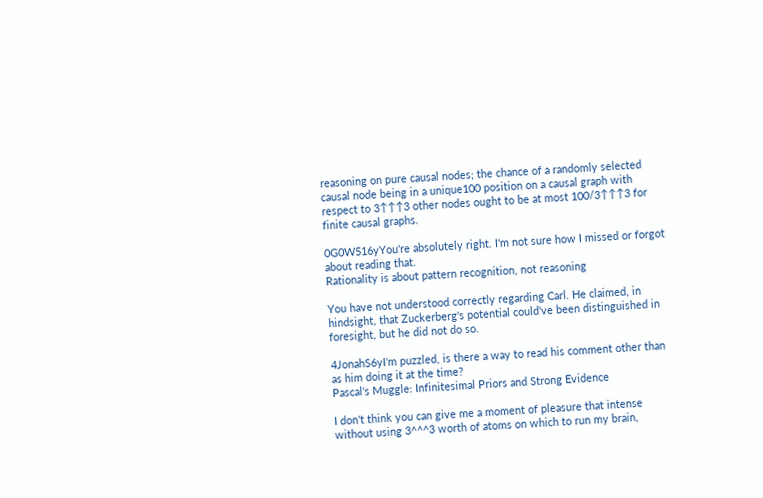reasoning on pure causal nodes; the chance of a randomly selected causal node being in a unique100 position on a causal graph with respect to 3↑↑↑3 other nodes ought to be at most 100/3↑↑↑3 for finite causal graphs.

0G0W516yYou're absolutely right. I'm not sure how I missed or forgot about reading that.
Rationality is about pattern recognition, not reasoning

You have not understood correctly regarding Carl. He claimed, in hindsight, that Zuckerberg's potential could've been distinguished in foresight, but he did not do so.

4JonahS6yI'm puzzled, is there a way to read his comment other than as him doing it at the time?
Pascal's Muggle: Infinitesimal Priors and Strong Evidence

I don't think you can give me a moment of pleasure that intense without using 3^^^3 worth of atoms on which to run my brain,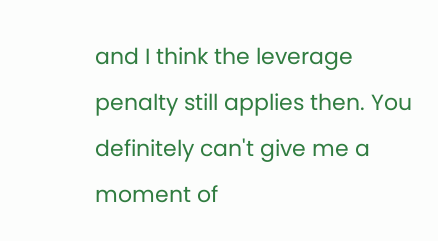and I think the leverage penalty still applies then. You definitely can't give me a moment of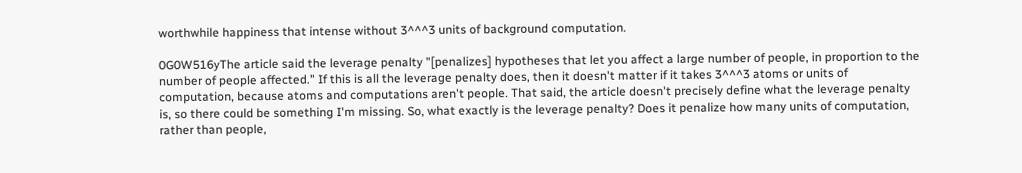worthwhile happiness that intense without 3^^^3 units of background computation.

0G0W516yThe article said the leverage penalty "[penalizes] hypotheses that let you affect a large number of people, in proportion to the number of people affected." If this is all the leverage penalty does, then it doesn't matter if it takes 3^^^3 atoms or units of computation, because atoms and computations aren't people. That said, the article doesn't precisely define what the leverage penalty is, so there could be something I'm missing. So, what exactly is the leverage penalty? Does it penalize how many units of computation, rather than people,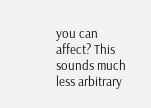you can affect? This sounds much less arbitrary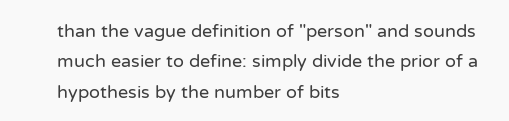than the vague definition of "person" and sounds much easier to define: simply divide the prior of a hypothesis by the number of bits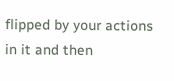flipped by your actions in it and then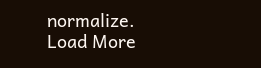normalize.
Load More